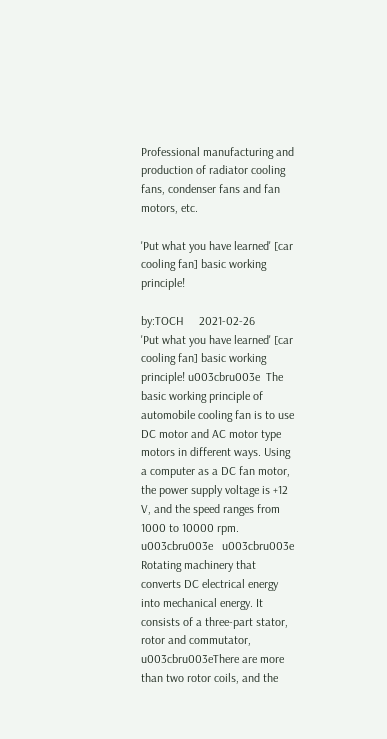Professional manufacturing and production of radiator cooling fans, condenser fans and fan motors, etc.

'Put what you have learned' [car cooling fan] basic working principle!

by:TOCH     2021-02-26
'Put what you have learned' [car cooling fan] basic working principle! u003cbru003e  The basic working principle of automobile cooling fan is to use DC motor and AC motor type motors in different ways. Using a computer as a DC fan motor, the power supply voltage is +12 V, and the speed ranges from 1000 to 10000 rpm. u003cbru003e   u003cbru003e   Rotating machinery that converts DC electrical energy into mechanical energy. It consists of a three-part stator, rotor and commutator, u003cbru003eThere are more than two rotor coils, and the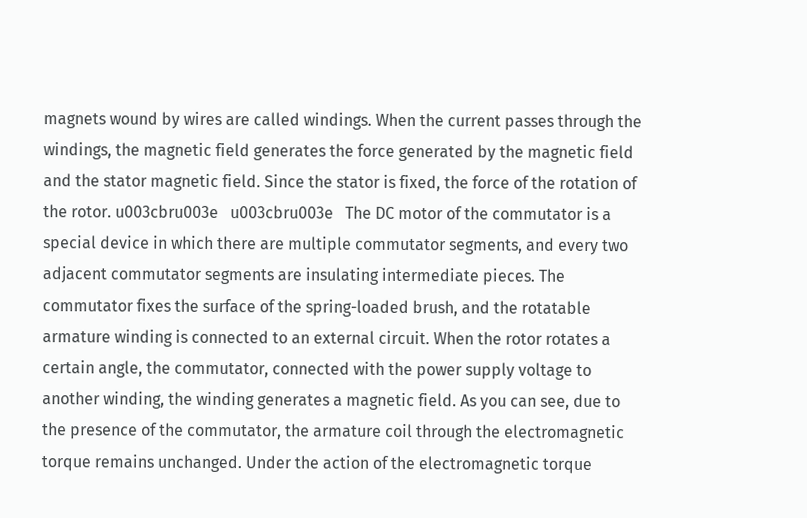magnets wound by wires are called windings. When the current passes through the windings, the magnetic field generates the force generated by the magnetic field and the stator magnetic field. Since the stator is fixed, the force of the rotation of the rotor. u003cbru003e   u003cbru003e   The DC motor of the commutator is a special device in which there are multiple commutator segments, and every two adjacent commutator segments are insulating intermediate pieces. The commutator fixes the surface of the spring-loaded brush, and the rotatable armature winding is connected to an external circuit. When the rotor rotates a certain angle, the commutator, connected with the power supply voltage to another winding, the winding generates a magnetic field. As you can see, due to the presence of the commutator, the armature coil through the electromagnetic torque remains unchanged. Under the action of the electromagnetic torque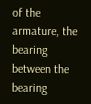of the armature, the bearing between the bearing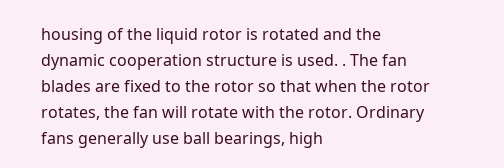housing of the liquid rotor is rotated and the dynamic cooperation structure is used. . The fan blades are fixed to the rotor so that when the rotor rotates, the fan will rotate with the rotor. Ordinary fans generally use ball bearings, high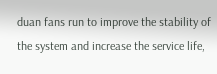duan fans run to improve the stability of the system and increase the service life,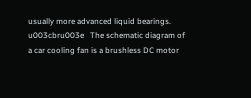usually more advanced liquid bearings. u003cbru003e   The schematic diagram of a car cooling fan is a brushless DC motor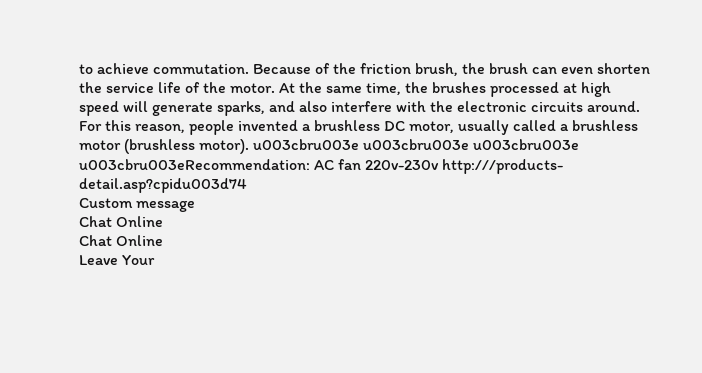to achieve commutation. Because of the friction brush, the brush can even shorten the service life of the motor. At the same time, the brushes processed at high speed will generate sparks, and also interfere with the electronic circuits around. For this reason, people invented a brushless DC motor, usually called a brushless motor (brushless motor). u003cbru003e u003cbru003e u003cbru003e u003cbru003eRecommendation: AC fan 220v-230v http:///products-detail.asp?cpidu003d74
Custom message
Chat Online
Chat Online
Leave Your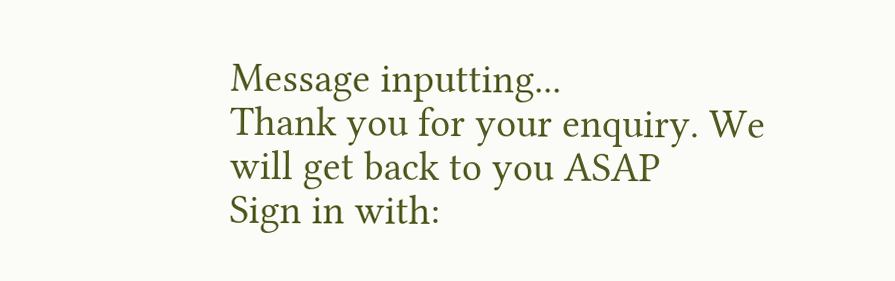Message inputting...
Thank you for your enquiry. We will get back to you ASAP
Sign in with: